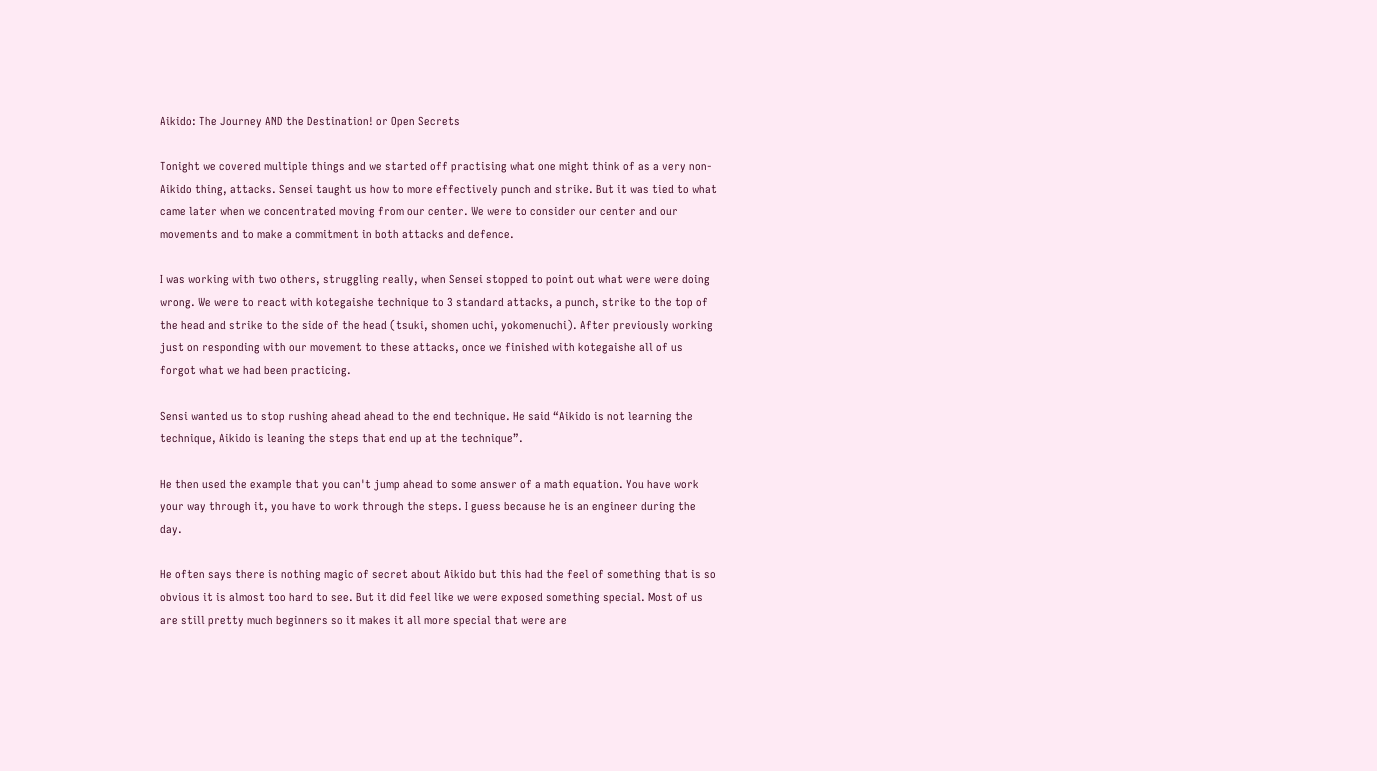Aikido: The Journey AND the Destination! or Open Secrets

Tonight we covered multiple things and we started off practising what one might think of as a very non-Aikido thing, attacks. Sensei taught us how to more effectively punch and strike. But it was tied to what came later when we concentrated moving from our center. We were to consider our center and our movements and to make a commitment in both attacks and defence.

I was working with two others, struggling really, when Sensei stopped to point out what were were doing wrong. We were to react with kotegaishe technique to 3 standard attacks, a punch, strike to the top of the head and strike to the side of the head (tsuki, shomen uchi, yokomenuchi). After previously working just on responding with our movement to these attacks, once we finished with kotegaishe all of us forgot what we had been practicing.

Sensi wanted us to stop rushing ahead ahead to the end technique. He said “Aikido is not learning the technique, Aikido is leaning the steps that end up at the technique”.

He then used the example that you can't jump ahead to some answer of a math equation. You have work your way through it, you have to work through the steps. I guess because he is an engineer during the day.

He often says there is nothing magic of secret about Aikido but this had the feel of something that is so obvious it is almost too hard to see. But it did feel like we were exposed something special. Most of us are still pretty much beginners so it makes it all more special that were are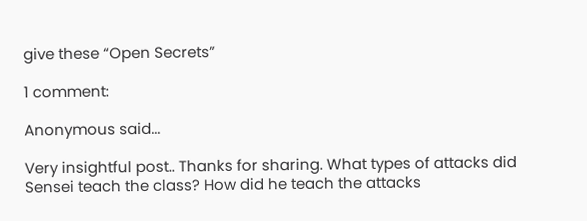give these “Open Secrets”

1 comment:

Anonymous said...

Very insightful post.. Thanks for sharing. What types of attacks did Sensei teach the class? How did he teach the attacks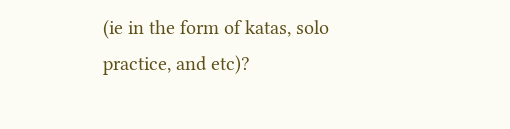(ie in the form of katas, solo practice, and etc)?